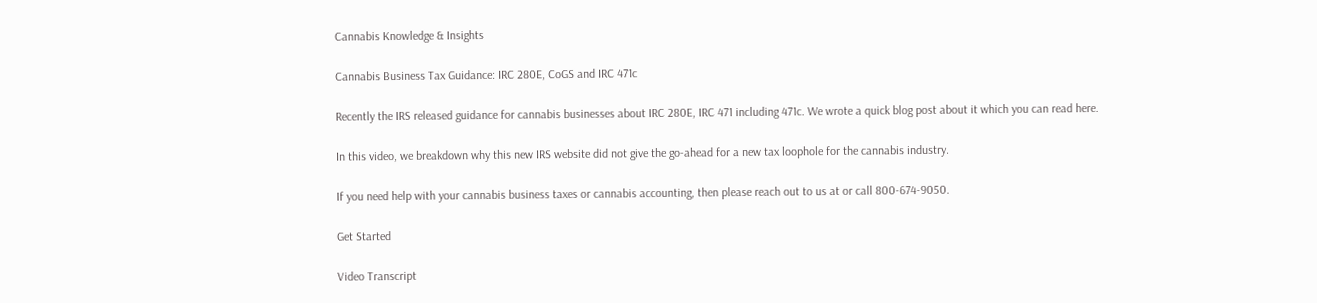Cannabis Knowledge & Insights

Cannabis Business Tax Guidance: IRC 280E, CoGS and IRC 471c

Recently the IRS released guidance for cannabis businesses about IRC 280E, IRC 471 including 471c. We wrote a quick blog post about it which you can read here.

In this video, we breakdown why this new IRS website did not give the go-ahead for a new tax loophole for the cannabis industry.

If you need help with your cannabis business taxes or cannabis accounting, then please reach out to us at or call 800-674-9050.

Get Started

Video Transcript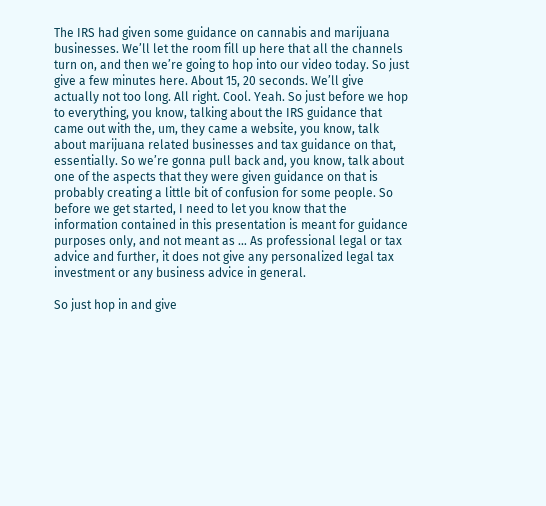The IRS had given some guidance on cannabis and marijuana businesses. We’ll let the room fill up here that all the channels turn on, and then we’re going to hop into our video today. So just give a few minutes here. About 15, 20 seconds. We’ll give actually not too long. All right. Cool. Yeah. So just before we hop to everything, you know, talking about the IRS guidance that came out with the, um, they came a website, you know, talk about marijuana related businesses and tax guidance on that, essentially. So we’re gonna pull back and, you know, talk about one of the aspects that they were given guidance on that is probably creating a little bit of confusion for some people. So before we get started, I need to let you know that the information contained in this presentation is meant for guidance purposes only, and not meant as … As professional legal or tax advice and further, it does not give any personalized legal tax investment or any business advice in general.

So just hop in and give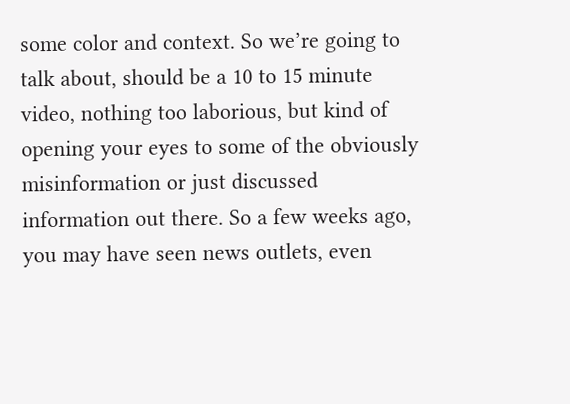some color and context. So we’re going to talk about, should be a 10 to 15 minute video, nothing too laborious, but kind of opening your eyes to some of the obviously misinformation or just discussed information out there. So a few weeks ago, you may have seen news outlets, even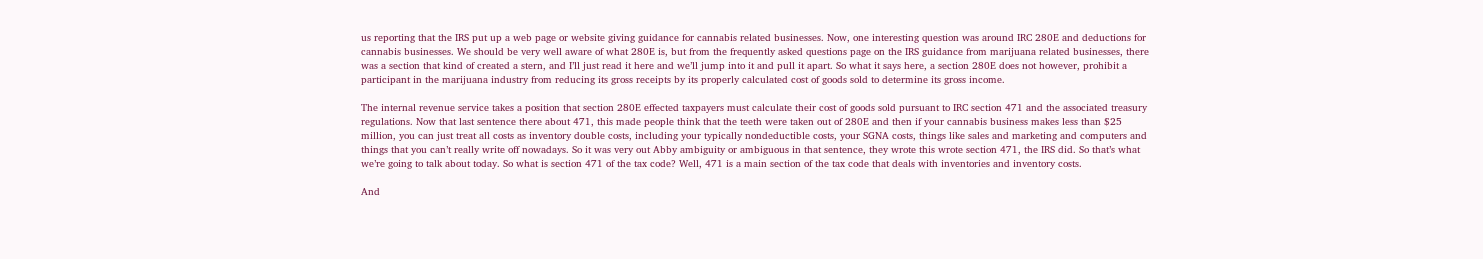us reporting that the IRS put up a web page or website giving guidance for cannabis related businesses. Now, one interesting question was around IRC 280E and deductions for cannabis businesses. We should be very well aware of what 280E is, but from the frequently asked questions page on the IRS guidance from marijuana related businesses, there was a section that kind of created a stern, and I’ll just read it here and we’ll jump into it and pull it apart. So what it says here, a section 280E does not however, prohibit a participant in the marijuana industry from reducing its gross receipts by its properly calculated cost of goods sold to determine its gross income.

The internal revenue service takes a position that section 280E effected taxpayers must calculate their cost of goods sold pursuant to IRC section 471 and the associated treasury regulations. Now that last sentence there about 471, this made people think that the teeth were taken out of 280E and then if your cannabis business makes less than $25 million, you can just treat all costs as inventory double costs, including your typically nondeductible costs, your SGNA costs, things like sales and marketing and computers and things that you can’t really write off nowadays. So it was very out Abby ambiguity or ambiguous in that sentence, they wrote this wrote section 471, the IRS did. So that’s what we’re going to talk about today. So what is section 471 of the tax code? Well, 471 is a main section of the tax code that deals with inventories and inventory costs.

And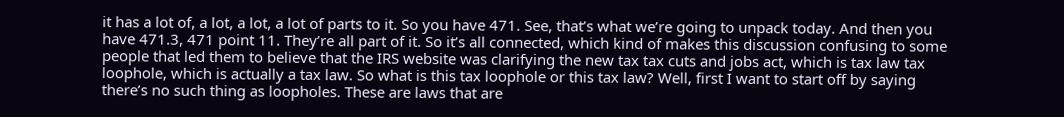it has a lot of, a lot, a lot, a lot of parts to it. So you have 471. See, that’s what we’re going to unpack today. And then you have 471.3, 471 point 11. They’re all part of it. So it’s all connected, which kind of makes this discussion confusing to some people that led them to believe that the IRS website was clarifying the new tax tax cuts and jobs act, which is tax law tax loophole, which is actually a tax law. So what is this tax loophole or this tax law? Well, first I want to start off by saying there’s no such thing as loopholes. These are laws that are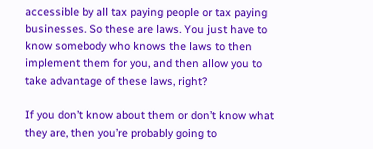accessible by all tax paying people or tax paying businesses. So these are laws. You just have to know somebody who knows the laws to then implement them for you, and then allow you to take advantage of these laws, right?

If you don’t know about them or don’t know what they are, then you’re probably going to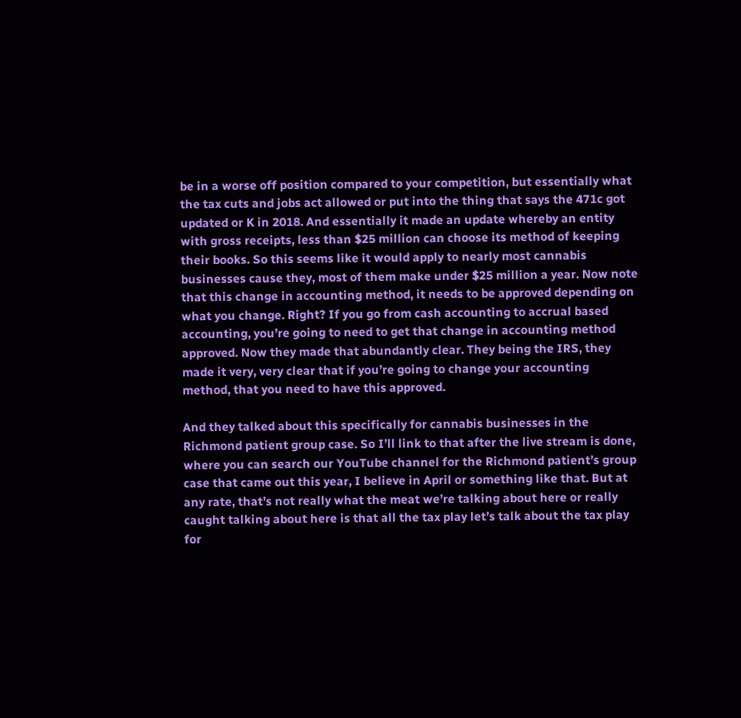be in a worse off position compared to your competition, but essentially what the tax cuts and jobs act allowed or put into the thing that says the 471c got updated or K in 2018. And essentially it made an update whereby an entity with gross receipts, less than $25 million can choose its method of keeping their books. So this seems like it would apply to nearly most cannabis businesses cause they, most of them make under $25 million a year. Now note that this change in accounting method, it needs to be approved depending on what you change. Right? If you go from cash accounting to accrual based accounting, you’re going to need to get that change in accounting method approved. Now they made that abundantly clear. They being the IRS, they made it very, very clear that if you’re going to change your accounting method, that you need to have this approved.

And they talked about this specifically for cannabis businesses in the Richmond patient group case. So I’ll link to that after the live stream is done, where you can search our YouTube channel for the Richmond patient’s group case that came out this year, I believe in April or something like that. But at any rate, that’s not really what the meat we’re talking about here or really caught talking about here is that all the tax play let’s talk about the tax play for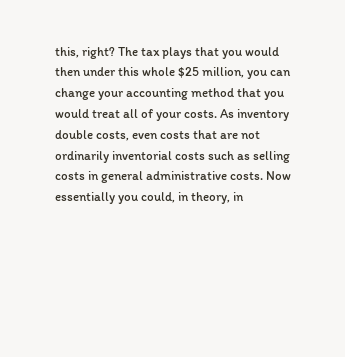this, right? The tax plays that you would then under this whole $25 million, you can change your accounting method that you would treat all of your costs. As inventory double costs, even costs that are not ordinarily inventorial costs such as selling costs in general administrative costs. Now essentially you could, in theory, in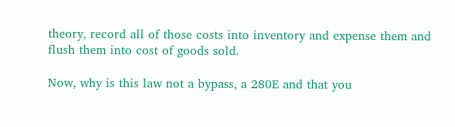theory, record all of those costs into inventory and expense them and flush them into cost of goods sold.

Now, why is this law not a bypass, a 280E and that you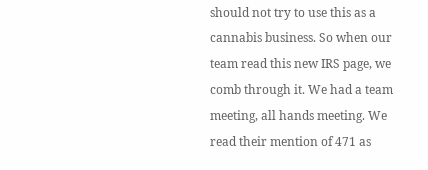should not try to use this as a cannabis business. So when our team read this new IRS page, we comb through it. We had a team meeting, all hands meeting. We read their mention of 471 as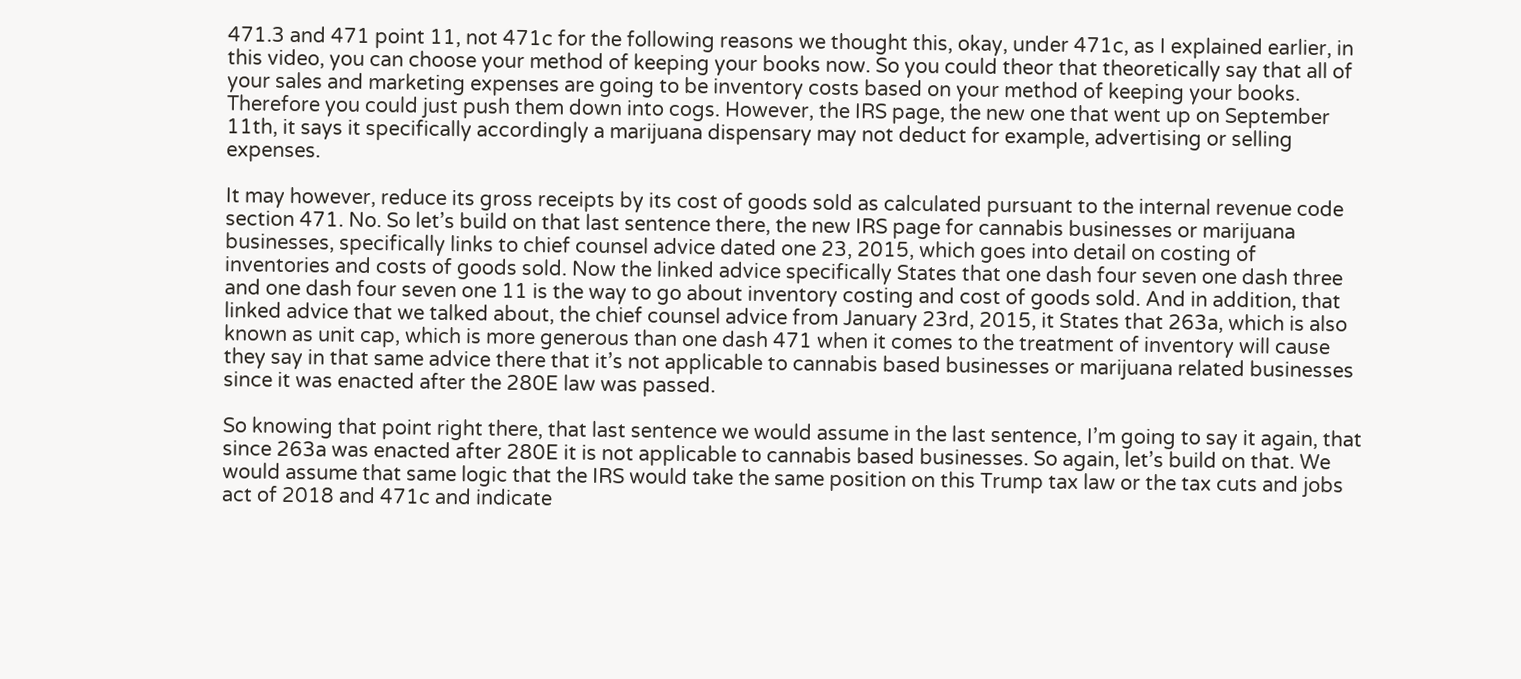471.3 and 471 point 11, not 471c for the following reasons we thought this, okay, under 471c, as I explained earlier, in this video, you can choose your method of keeping your books now. So you could theor that theoretically say that all of your sales and marketing expenses are going to be inventory costs based on your method of keeping your books. Therefore you could just push them down into cogs. However, the IRS page, the new one that went up on September 11th, it says it specifically accordingly a marijuana dispensary may not deduct for example, advertising or selling expenses.

It may however, reduce its gross receipts by its cost of goods sold as calculated pursuant to the internal revenue code section 471. No. So let’s build on that last sentence there, the new IRS page for cannabis businesses or marijuana businesses, specifically links to chief counsel advice dated one 23, 2015, which goes into detail on costing of inventories and costs of goods sold. Now the linked advice specifically States that one dash four seven one dash three and one dash four seven one 11 is the way to go about inventory costing and cost of goods sold. And in addition, that linked advice that we talked about, the chief counsel advice from January 23rd, 2015, it States that 263a, which is also known as unit cap, which is more generous than one dash 471 when it comes to the treatment of inventory will cause they say in that same advice there that it’s not applicable to cannabis based businesses or marijuana related businesses since it was enacted after the 280E law was passed.

So knowing that point right there, that last sentence we would assume in the last sentence, I’m going to say it again, that since 263a was enacted after 280E it is not applicable to cannabis based businesses. So again, let’s build on that. We would assume that same logic that the IRS would take the same position on this Trump tax law or the tax cuts and jobs act of 2018 and 471c and indicate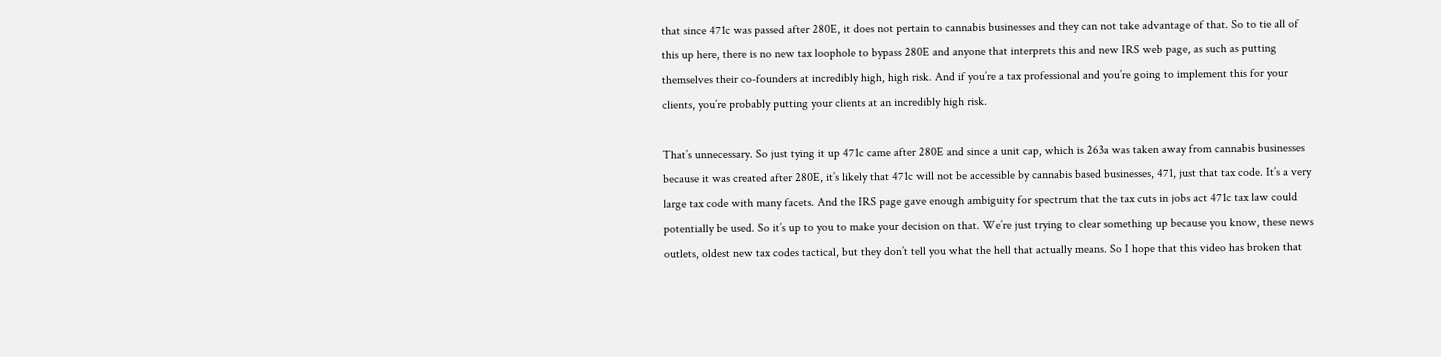that since 471c was passed after 280E, it does not pertain to cannabis businesses and they can not take advantage of that. So to tie all of this up here, there is no new tax loophole to bypass 280E and anyone that interprets this and new IRS web page, as such as putting themselves their co-founders at incredibly high, high risk. And if you’re a tax professional and you’re going to implement this for your clients, you’re probably putting your clients at an incredibly high risk.

That’s unnecessary. So just tying it up 471c came after 280E and since a unit cap, which is 263a was taken away from cannabis businesses because it was created after 280E, it’s likely that 471c will not be accessible by cannabis based businesses, 471, just that tax code. It’s a very large tax code with many facets. And the IRS page gave enough ambiguity for spectrum that the tax cuts in jobs act 471c tax law could potentially be used. So it’s up to you to make your decision on that. We’re just trying to clear something up because you know, these news outlets, oldest new tax codes tactical, but they don’t tell you what the hell that actually means. So I hope that this video has broken that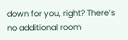down for you, right? There’s no additional room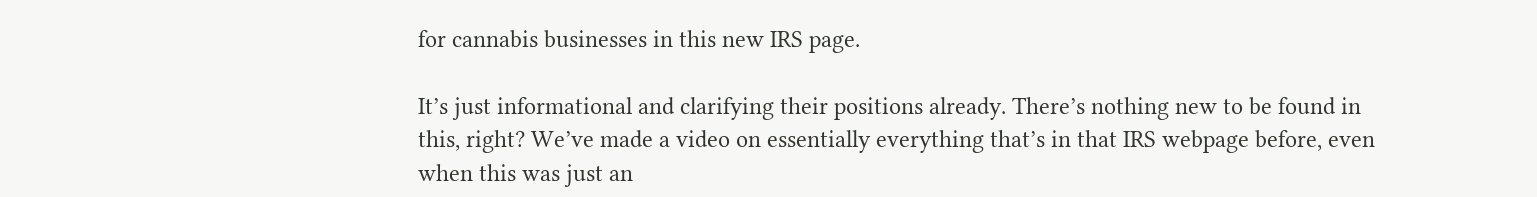for cannabis businesses in this new IRS page.

It’s just informational and clarifying their positions already. There’s nothing new to be found in this, right? We’ve made a video on essentially everything that’s in that IRS webpage before, even when this was just an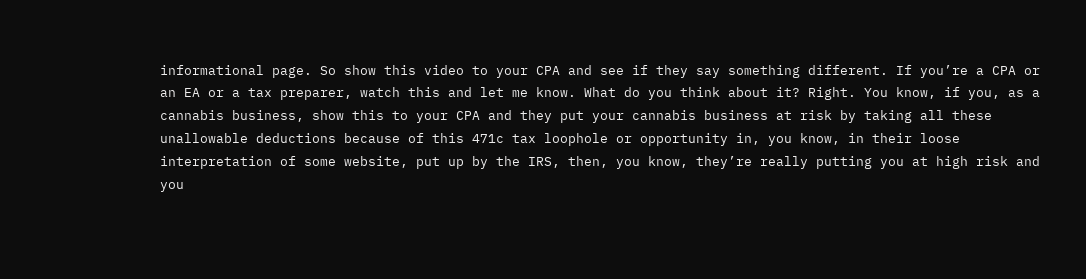informational page. So show this video to your CPA and see if they say something different. If you’re a CPA or an EA or a tax preparer, watch this and let me know. What do you think about it? Right. You know, if you, as a cannabis business, show this to your CPA and they put your cannabis business at risk by taking all these unallowable deductions because of this 471c tax loophole or opportunity in, you know, in their loose interpretation of some website, put up by the IRS, then, you know, they’re really putting you at high risk and you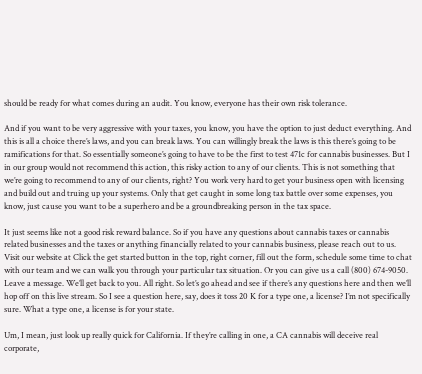should be ready for what comes during an audit. You know, everyone has their own risk tolerance.

And if you want to be very aggressive with your taxes, you know, you have the option to just deduct everything. And this is all a choice there’s laws, and you can break laws. You can willingly break the laws is this there’s going to be ramifications for that. So essentially someone’s going to have to be the first to test 471c for cannabis businesses. But I in our group would not recommend this action, this risky action to any of our clients. This is not something that we’re going to recommend to any of our clients, right? You work very hard to get your business open with licensing and build out and truing up your systems. Only that get caught in some long tax battle over some expenses, you know, just cause you want to be a superhero and be a groundbreaking person in the tax space.

It just seems like not a good risk reward balance. So if you have any questions about cannabis taxes or cannabis related businesses and the taxes or anything financially related to your cannabis business, please reach out to us. Visit our website at Click the get started button in the top, right corner, fill out the form, schedule some time to chat with our team and we can walk you through your particular tax situation. Or you can give us a call (800) 674-9050. Leave a message. We’ll get back to you. All right. So let’s go ahead and see if there’s any questions here and then we’ll hop off on this live stream. So I see a question here, say, does it toss 20 K for a type one, a license? I’m not specifically sure. What a type one, a license is for your state.

Um, I mean, just look up really quick for California. If they’re calling in one, a CA cannabis will deceive real corporate,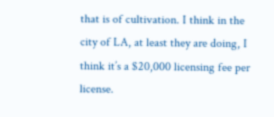that is of cultivation. I think in the city of LA, at least they are doing, I think it’s a $20,000 licensing fee per license.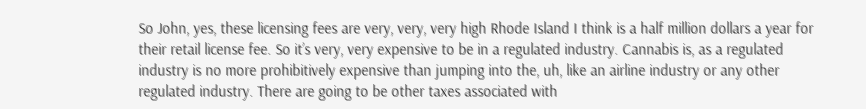So John, yes, these licensing fees are very, very, very high Rhode Island I think is a half million dollars a year for their retail license fee. So it’s very, very expensive to be in a regulated industry. Cannabis is, as a regulated industry is no more prohibitively expensive than jumping into the, uh, like an airline industry or any other regulated industry. There are going to be other taxes associated with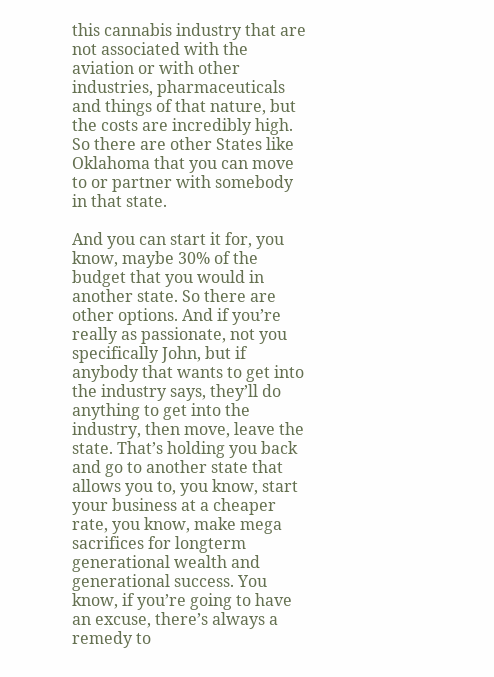this cannabis industry that are not associated with the aviation or with other industries, pharmaceuticals and things of that nature, but the costs are incredibly high. So there are other States like Oklahoma that you can move to or partner with somebody in that state.

And you can start it for, you know, maybe 30% of the budget that you would in another state. So there are other options. And if you’re really as passionate, not you specifically John, but if anybody that wants to get into the industry says, they’ll do anything to get into the industry, then move, leave the state. That’s holding you back and go to another state that allows you to, you know, start your business at a cheaper rate, you know, make mega sacrifices for longterm generational wealth and generational success. You know, if you’re going to have an excuse, there’s always a remedy to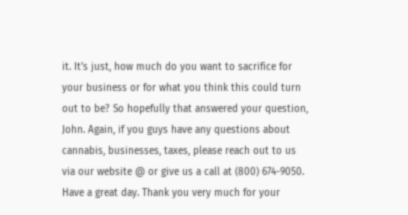it. It’s just, how much do you want to sacrifice for your business or for what you think this could turn out to be? So hopefully that answered your question, John. Again, if you guys have any questions about cannabis, businesses, taxes, please reach out to us via our website @ or give us a call at (800) 674-9050. Have a great day. Thank you very much for your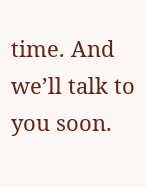time. And we’ll talk to you soon.